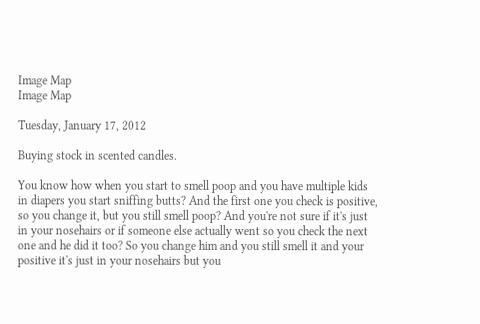Image Map
Image Map

Tuesday, January 17, 2012

Buying stock in scented candles.

You know how when you start to smell poop and you have multiple kids in diapers you start sniffing butts? And the first one you check is positive, so you change it, but you still smell poop? And you're not sure if it's just in your nosehairs or if someone else actually went so you check the next one and he did it too? So you change him and you still smell it and your positive it's just in your nosehairs but you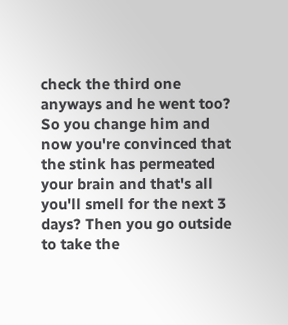check the third one anyways and he went too? So you change him and now you're convinced that the stink has permeated your brain and that's all you'll smell for the next 3 days? Then you go outside to take the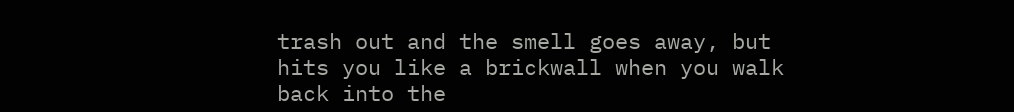trash out and the smell goes away, but hits you like a brickwall when you walk back into the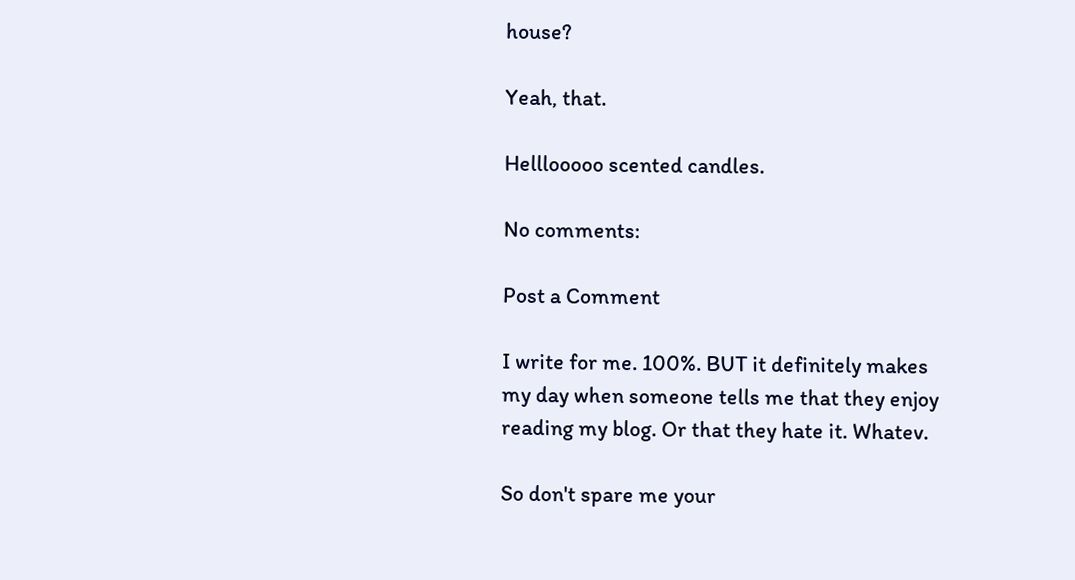house?

Yeah, that.

Helllooooo scented candles.

No comments:

Post a Comment

I write for me. 100%. BUT it definitely makes my day when someone tells me that they enjoy reading my blog. Or that they hate it. Whatev.

So don't spare me your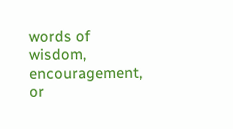words of wisdom, encouragement, or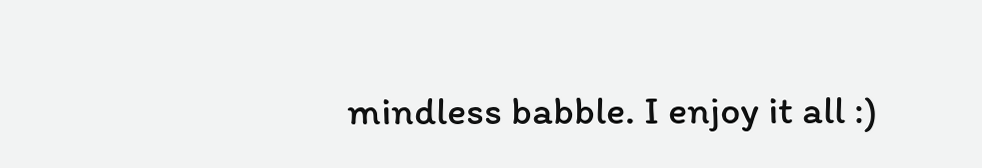mindless babble. I enjoy it all :)